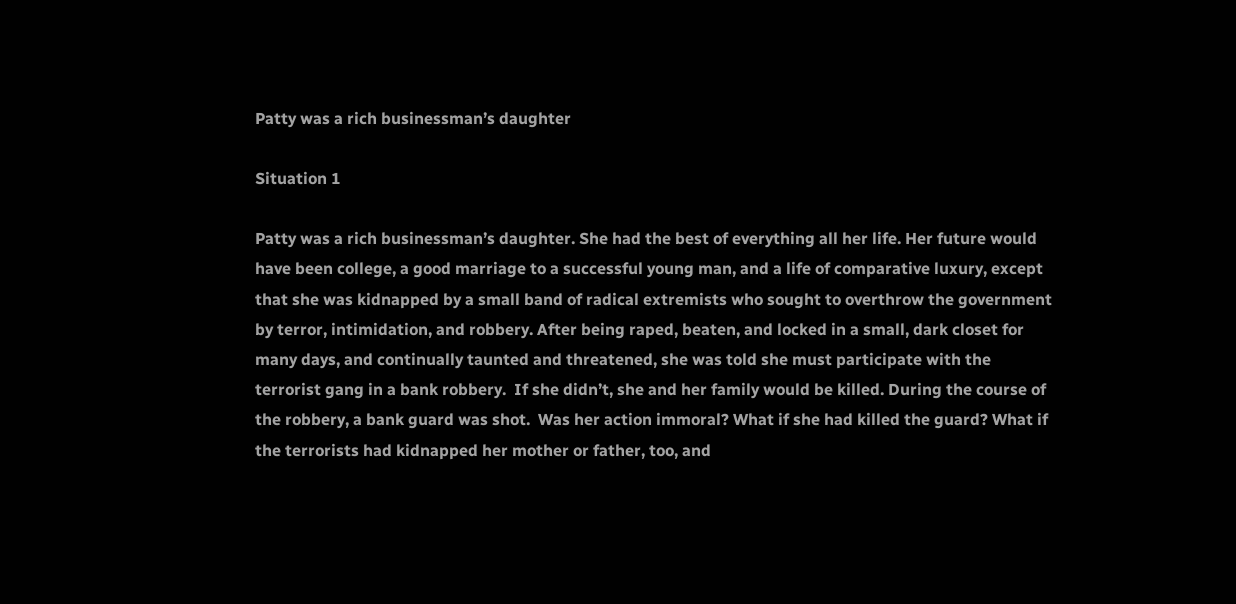Patty was a rich businessman’s daughter

Situation 1

Patty was a rich businessman’s daughter. She had the best of everything all her life. Her future would have been college, a good marriage to a successful young man, and a life of comparative luxury, except that she was kidnapped by a small band of radical extremists who sought to overthrow the government by terror, intimidation, and robbery. After being raped, beaten, and locked in a small, dark closet for many days, and continually taunted and threatened, she was told she must participate with the terrorist gang in a bank robbery.  If she didn’t, she and her family would be killed. During the course of the robbery, a bank guard was shot.  Was her action immoral? What if she had killed the guard? What if the terrorists had kidnapped her mother or father, too, and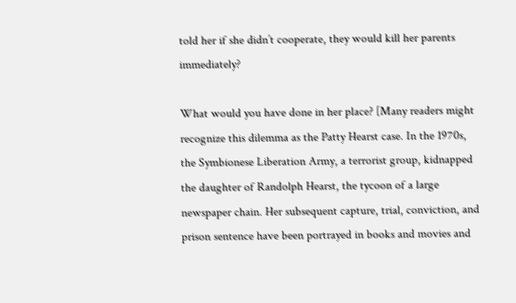told her if she didn’t cooperate, they would kill her parents immediately?

What would you have done in her place? [Many readers might recognize this dilemma as the Patty Hearst case. In the 1970s, the Symbionese Liberation Army, a terrorist group, kidnapped the daughter of Randolph Hearst, the tycoon of a large newspaper chain. Her subsequent capture, trial, conviction, and prison sentence have been portrayed in books and movies and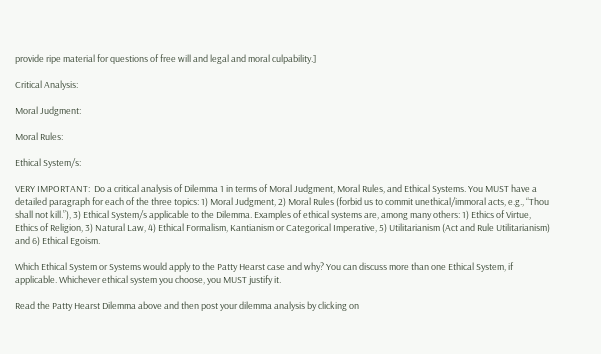provide ripe material for questions of free will and legal and moral culpability.]

Critical Analysis:

Moral Judgment:

Moral Rules:

Ethical System/s:

VERY IMPORTANT:  Do a critical analysis of Dilemma 1 in terms of Moral Judgment, Moral Rules, and Ethical Systems. You MUST have a detailed paragraph for each of the three topics: 1) Moral Judgment, 2) Moral Rules (forbid us to commit unethical/immoral acts, e.g., “Thou shall not kill.”), 3) Ethical System/s applicable to the Dilemma. Examples of ethical systems are, among many others: 1) Ethics of Virtue, Ethics of Religion, 3) Natural Law, 4) Ethical Formalism, Kantianism or Categorical Imperative, 5) Utilitarianism (Act and Rule Utilitarianism) and 6) Ethical Egoism.

Which Ethical System or Systems would apply to the Patty Hearst case and why? You can discuss more than one Ethical System, if applicable. Whichever ethical system you choose, you MUST justify it.

Read the Patty Hearst Dilemma above and then post your dilemma analysis by clicking on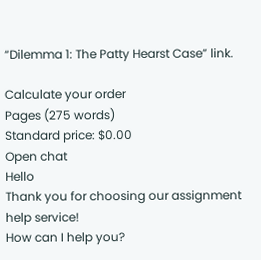“Dilemma 1: The Patty Hearst Case” link.

Calculate your order
Pages (275 words)
Standard price: $0.00
Open chat
Hello
Thank you for choosing our assignment help service!
How can I help you?